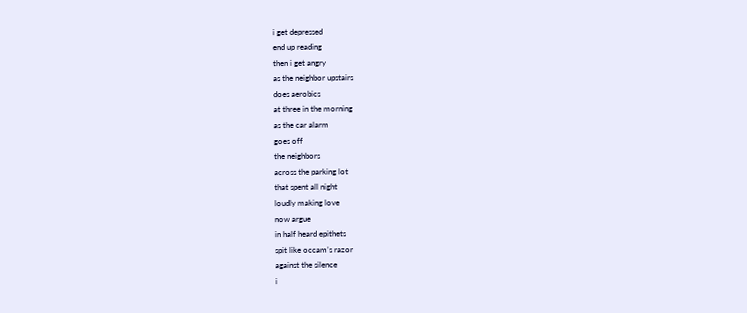i get depressed
end up reading
then i get angry
as the neighbor upstairs
does aerobics
at three in the morning
as the car alarm
goes off
the neighbors
across the parking lot
that spent all night
loudly making love
now argue
in half heard epithets
spit like occam’s razor
against the silence
i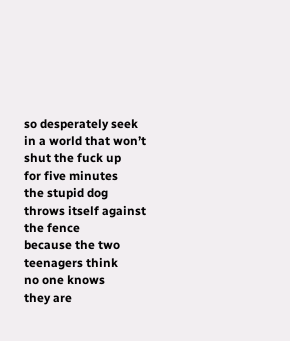so desperately seek
in a world that won’t
shut the fuck up
for five minutes
the stupid dog throws itself against the fence
because the two teenagers think
no one knows
they are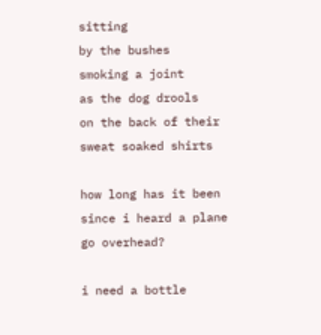sitting
by the bushes
smoking a joint
as the dog drools
on the back of their
sweat soaked shirts

how long has it been
since i heard a plane
go overhead?

i need a bottle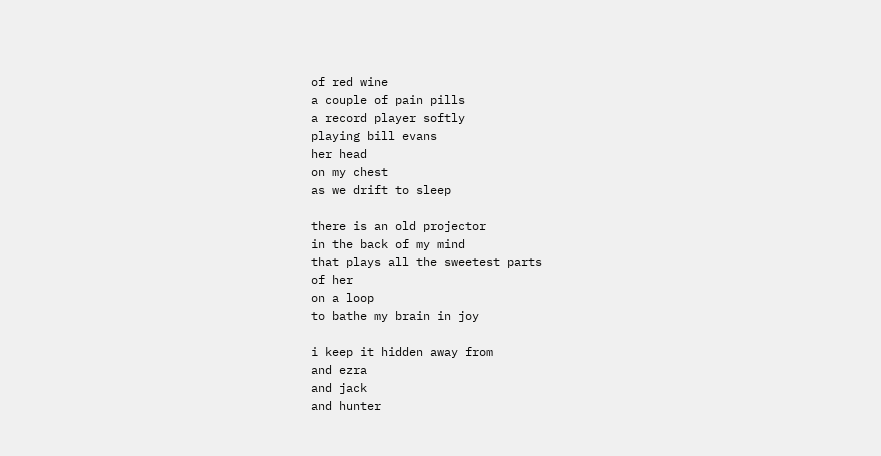of red wine
a couple of pain pills
a record player softly
playing bill evans
her head
on my chest
as we drift to sleep

there is an old projector
in the back of my mind
that plays all the sweetest parts
of her
on a loop
to bathe my brain in joy

i keep it hidden away from
and ezra
and jack
and hunter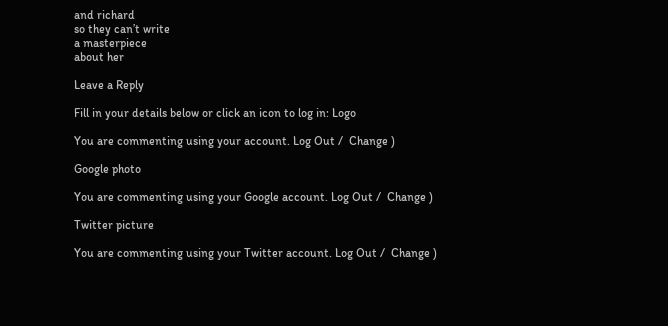and richard
so they can’t write
a masterpiece
about her

Leave a Reply

Fill in your details below or click an icon to log in: Logo

You are commenting using your account. Log Out /  Change )

Google photo

You are commenting using your Google account. Log Out /  Change )

Twitter picture

You are commenting using your Twitter account. Log Out /  Change )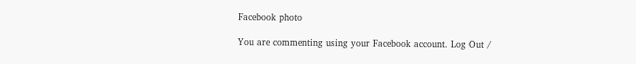Facebook photo

You are commenting using your Facebook account. Log Out /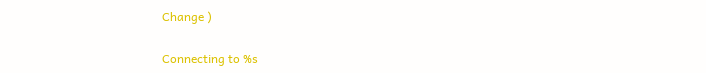Change )

Connecting to %s